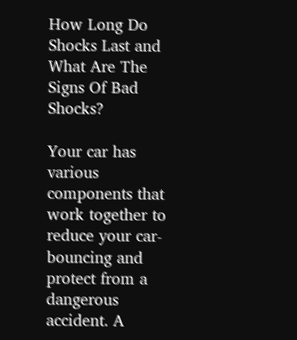How Long Do Shocks Last and What Are The Signs Of Bad Shocks?

Your car has various components that work together to reduce your car-bouncing and protect from a dangerous accident. A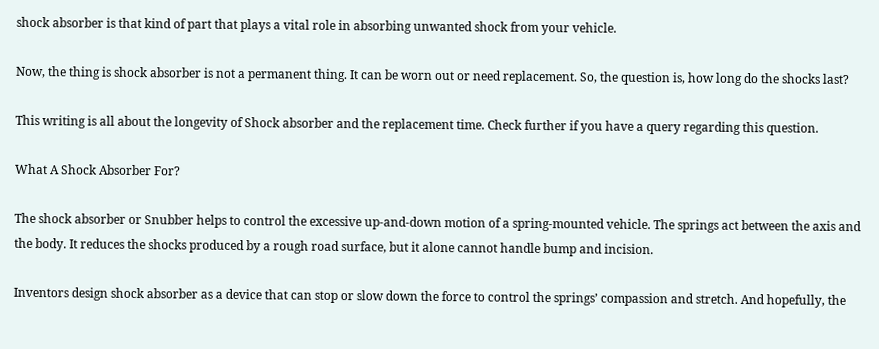shock absorber is that kind of part that plays a vital role in absorbing unwanted shock from your vehicle.

Now, the thing is shock absorber is not a permanent thing. It can be worn out or need replacement. So, the question is, how long do the shocks last?

This writing is all about the longevity of Shock absorber and the replacement time. Check further if you have a query regarding this question.

What A Shock Absorber For?

The shock absorber or Snubber helps to control the excessive up-and-down motion of a spring-mounted vehicle. The springs act between the axis and the body. It reduces the shocks produced by a rough road surface, but it alone cannot handle bump and incision.

Inventors design shock absorber as a device that can stop or slow down the force to control the springs’ compassion and stretch. And hopefully, the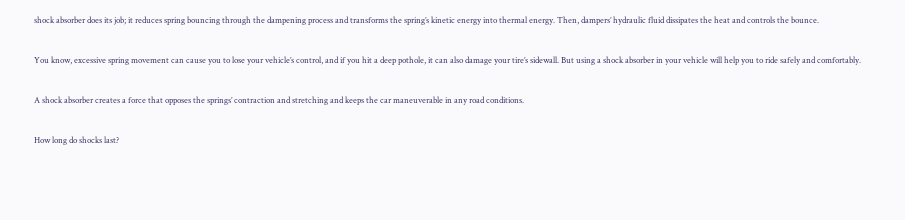shock absorber does its job; it reduces spring bouncing through the dampening process and transforms the spring’s kinetic energy into thermal energy. Then, dampers’ hydraulic fluid dissipates the heat and controls the bounce.

You know, excessive spring movement can cause you to lose your vehicle’s control, and if you hit a deep pothole, it can also damage your tire’s sidewall. But using a shock absorber in your vehicle will help you to ride safely and comfortably.

A shock absorber creates a force that opposes the springs’ contraction and stretching and keeps the car maneuverable in any road conditions.

How long do shocks last?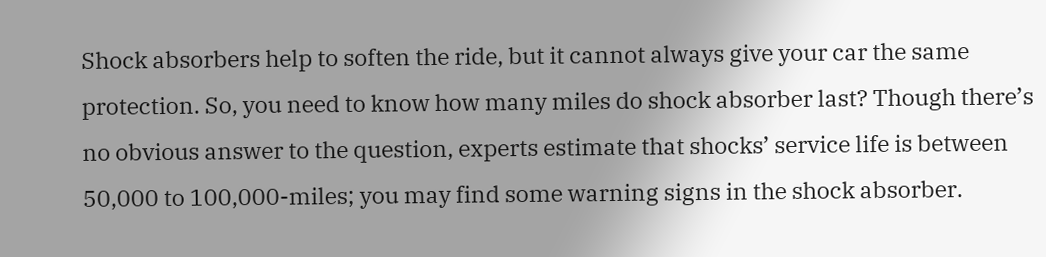Shock absorbers help to soften the ride, but it cannot always give your car the same protection. So, you need to know how many miles do shock absorber last? Though there’s no obvious answer to the question, experts estimate that shocks’ service life is between 50,000 to 100,000-miles; you may find some warning signs in the shock absorber.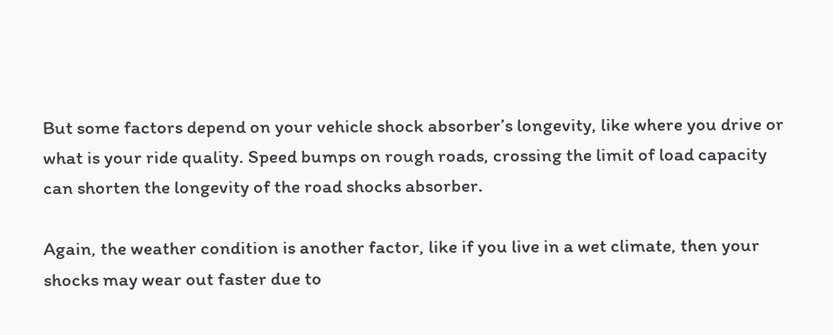But some factors depend on your vehicle shock absorber’s longevity, like where you drive or what is your ride quality. Speed bumps on rough roads, crossing the limit of load capacity can shorten the longevity of the road shocks absorber.

Again, the weather condition is another factor, like if you live in a wet climate, then your shocks may wear out faster due to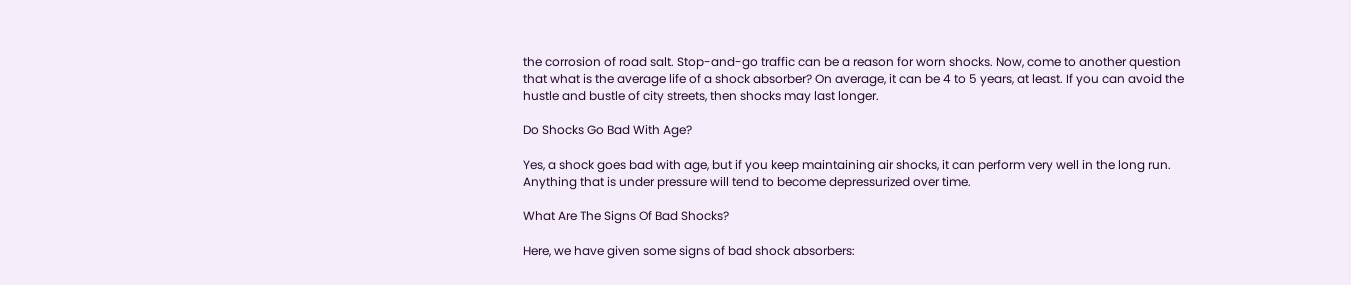the corrosion of road salt. Stop-and-go traffic can be a reason for worn shocks. Now, come to another question that what is the average life of a shock absorber? On average, it can be 4 to 5 years, at least. If you can avoid the hustle and bustle of city streets, then shocks may last longer.

Do Shocks Go Bad With Age?

Yes, a shock goes bad with age, but if you keep maintaining air shocks, it can perform very well in the long run. Anything that is under pressure will tend to become depressurized over time.

What Are The Signs Of Bad Shocks?

Here, we have given some signs of bad shock absorbers: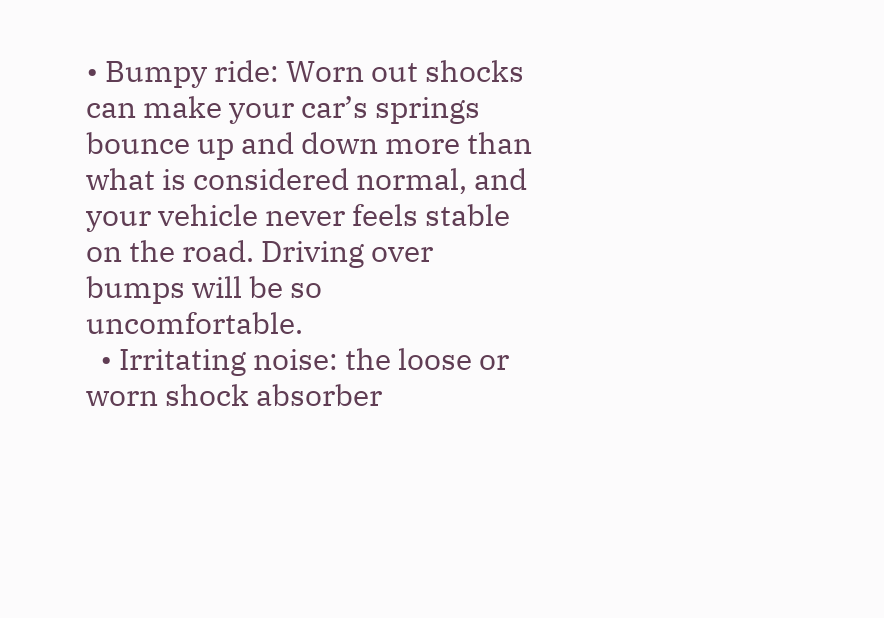• Bumpy ride: Worn out shocks can make your car’s springs bounce up and down more than what is considered normal, and your vehicle never feels stable on the road. Driving over bumps will be so uncomfortable.
  • Irritating noise: the loose or worn shock absorber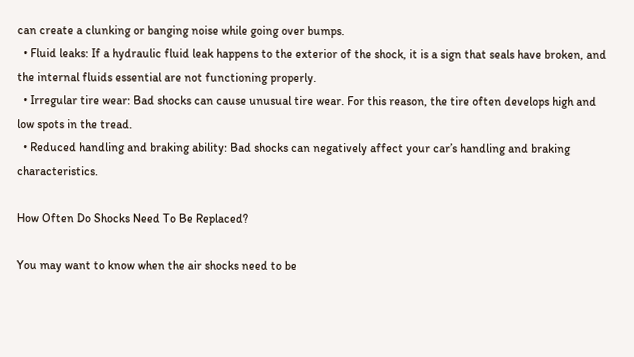can create a clunking or banging noise while going over bumps.
  • Fluid leaks: If a hydraulic fluid leak happens to the exterior of the shock, it is a sign that seals have broken, and the internal fluids essential are not functioning properly.
  • Irregular tire wear: Bad shocks can cause unusual tire wear. For this reason, the tire often develops high and low spots in the tread.
  • Reduced handling and braking ability: Bad shocks can negatively affect your car’s handling and braking characteristics.

How Often Do Shocks Need To Be Replaced?

You may want to know when the air shocks need to be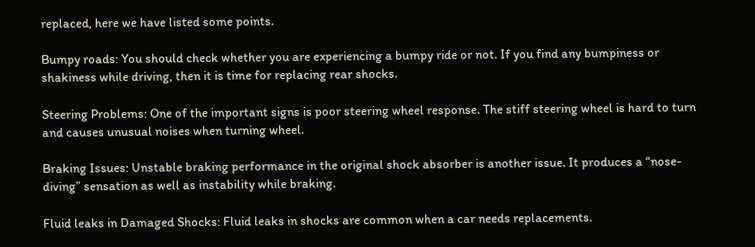replaced, here we have listed some points.

Bumpy roads: You should check whether you are experiencing a bumpy ride or not. If you find any bumpiness or shakiness while driving, then it is time for replacing rear shocks.

Steering Problems: One of the important signs is poor steering wheel response. The stiff steering wheel is hard to turn and causes unusual noises when turning wheel.

Braking Issues: Unstable braking performance in the original shock absorber is another issue. It produces a “nose-diving” sensation as well as instability while braking.

Fluid leaks in Damaged Shocks: Fluid leaks in shocks are common when a car needs replacements.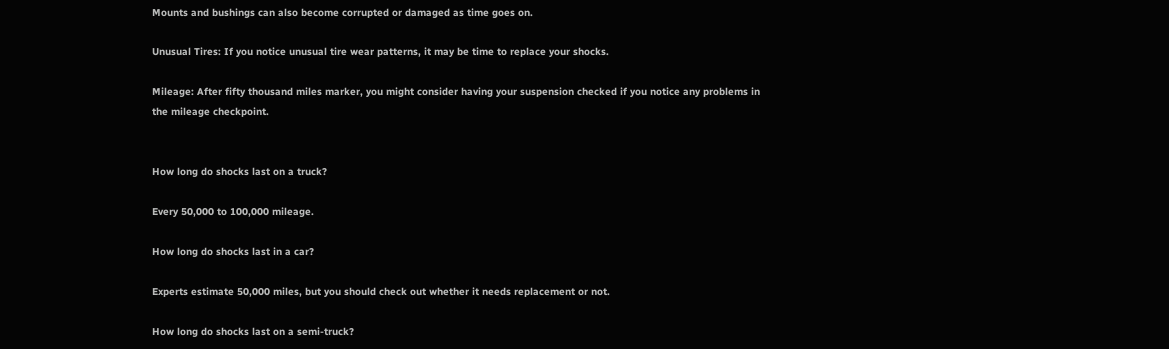Mounts and bushings can also become corrupted or damaged as time goes on.

Unusual Tires: If you notice unusual tire wear patterns, it may be time to replace your shocks.

Mileage: After fifty thousand miles marker, you might consider having your suspension checked if you notice any problems in the mileage checkpoint.


How long do shocks last on a truck?

Every 50,000 to 100,000 mileage.

How long do shocks last in a car?

Experts estimate 50,000 miles, but you should check out whether it needs replacement or not.

How long do shocks last on a semi-truck?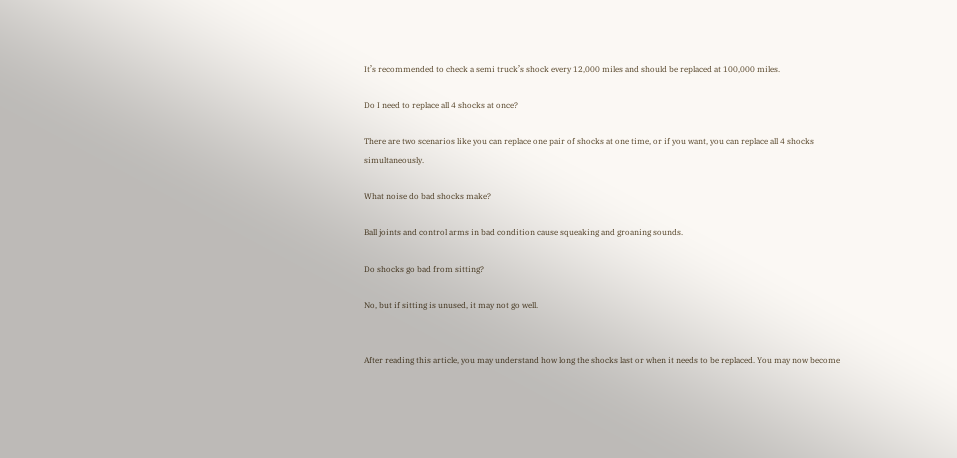It’s recommended to check a semi truck’s shock every 12,000 miles and should be replaced at 100,000 miles.

Do I need to replace all 4 shocks at once?

There are two scenarios like you can replace one pair of shocks at one time, or if you want, you can replace all 4 shocks simultaneously.

What noise do bad shocks make?

Ball joints and control arms in bad condition cause squeaking and groaning sounds.

Do shocks go bad from sitting?

No, but if sitting is unused, it may not go well.


After reading this article, you may understand how long the shocks last or when it needs to be replaced. You may now become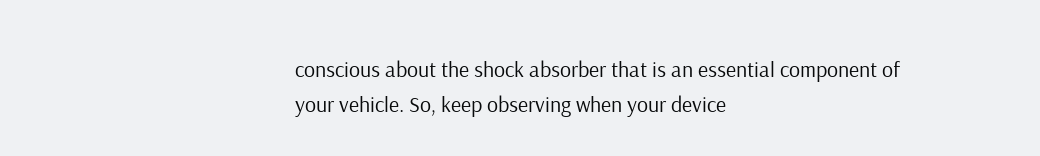conscious about the shock absorber that is an essential component of your vehicle. So, keep observing when your device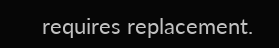requires replacement.